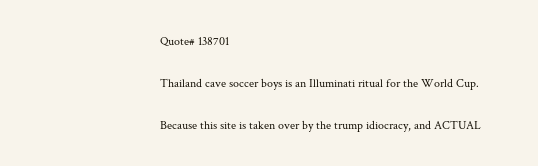Quote# 138701

Thailand cave soccer boys is an Illuminati ritual for the World Cup.

Because this site is taken over by the trump idiocracy, and ACTUAL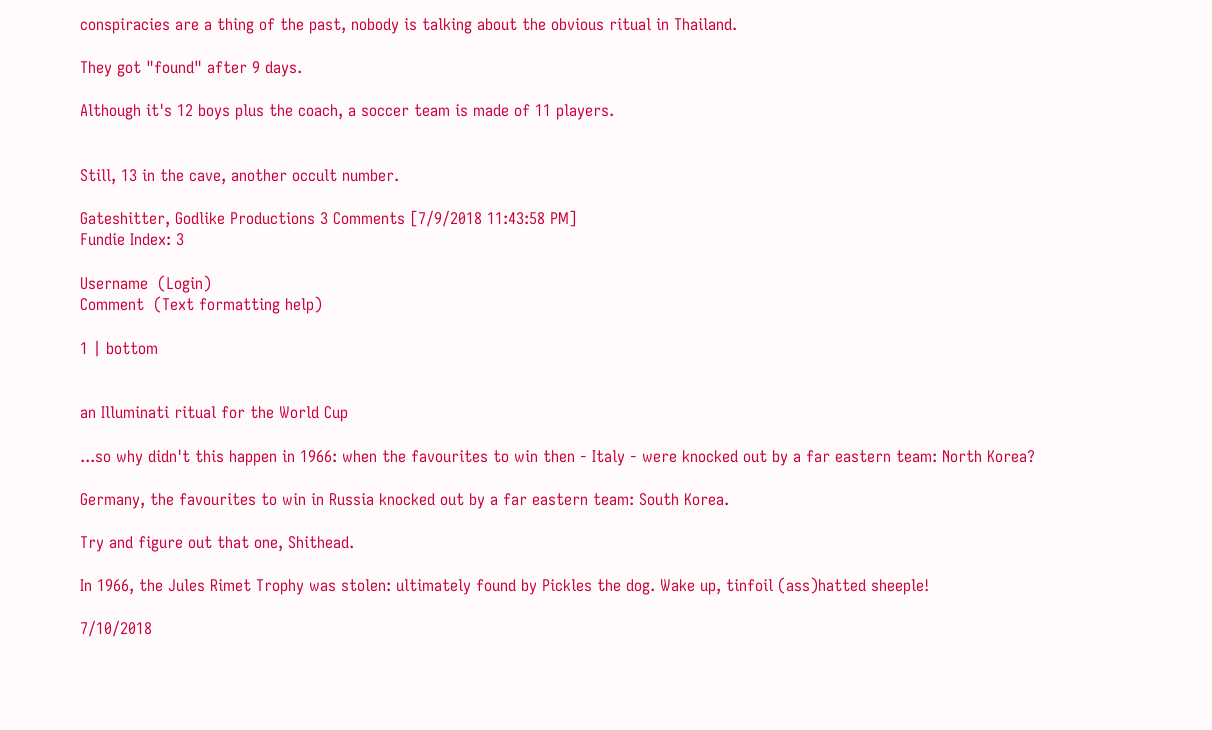conspiracies are a thing of the past, nobody is talking about the obvious ritual in Thailand.

They got "found" after 9 days.

Although it's 12 boys plus the coach, a soccer team is made of 11 players.


Still, 13 in the cave, another occult number.

Gateshitter, Godlike Productions 3 Comments [7/9/2018 11:43:58 PM]
Fundie Index: 3

Username  (Login)
Comment  (Text formatting help)

1 | bottom


an Illuminati ritual for the World Cup

...so why didn't this happen in 1966: when the favourites to win then - Italy - were knocked out by a far eastern team: North Korea?

Germany, the favourites to win in Russia knocked out by a far eastern team: South Korea.

Try and figure out that one, Shithead.

In 1966, the Jules Rimet Trophy was stolen: ultimately found by Pickles the dog. Wake up, tinfoil (ass)hatted sheeple!

7/10/2018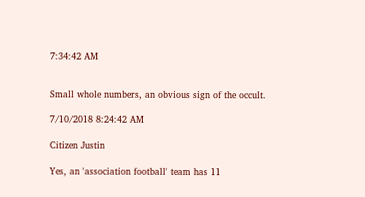7:34:42 AM


Small whole numbers, an obvious sign of the occult.

7/10/2018 8:24:42 AM

Citizen Justin

Yes, an 'association football' team has 11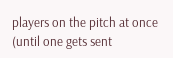players on the pitch at once (until one gets sent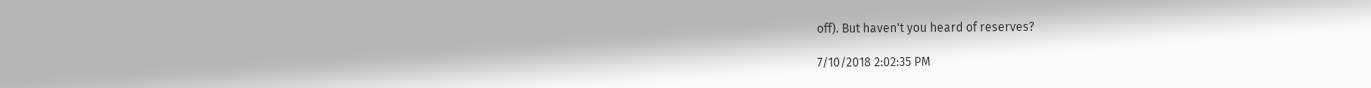off). But haven't you heard of reserves?

7/10/2018 2:02:35 PM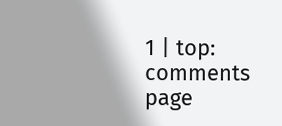1 | top: comments page